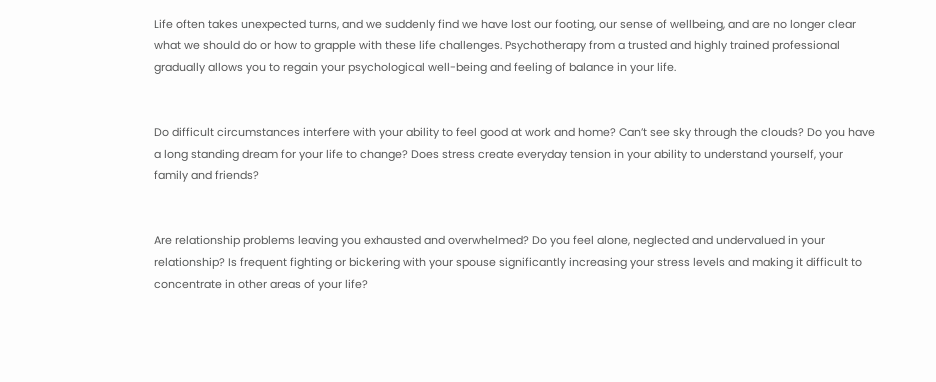Life often takes unexpected turns, and we suddenly find we have lost our footing, our sense of wellbeing, and are no longer clear what we should do or how to grapple with these life challenges. Psychotherapy from a trusted and highly trained professional gradually allows you to regain your psychological well-being and feeling of balance in your life.


Do difficult circumstances interfere with your ability to feel good at work and home? Can’t see sky through the clouds? Do you have a long standing dream for your life to change? Does stress create everyday tension in your ability to understand yourself, your family and friends?


Are relationship problems leaving you exhausted and overwhelmed? Do you feel alone, neglected and undervalued in your relationship? Is frequent fighting or bickering with your spouse significantly increasing your stress levels and making it difficult to concentrate in other areas of your life?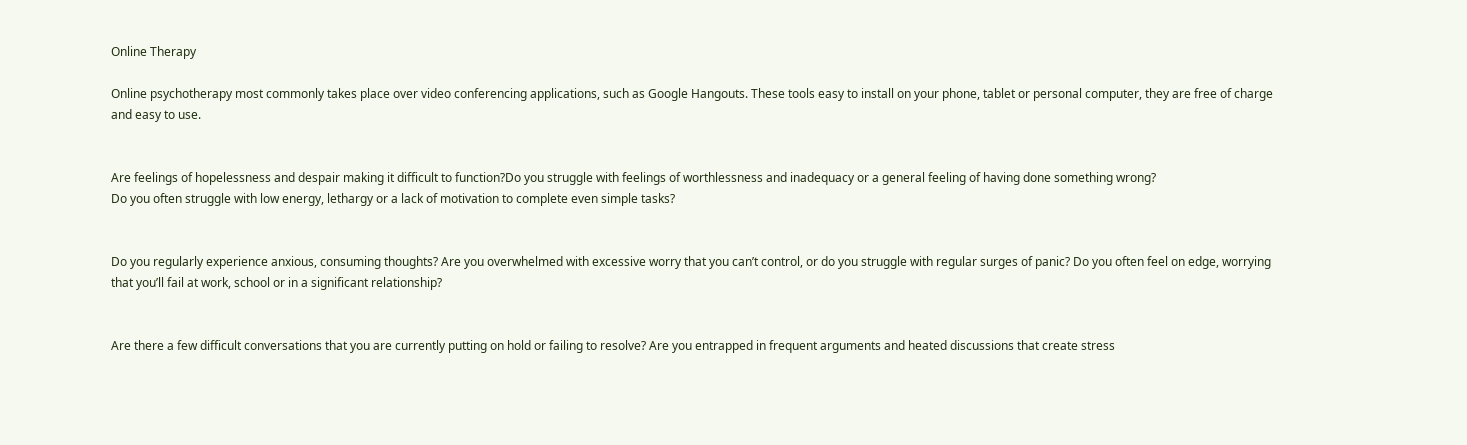Online Therapy

Online psychotherapy most commonly takes place over video conferencing applications, such as Google Hangouts. These tools easy to install on your phone, tablet or personal computer, they are free of charge and easy to use.


Are feelings of hopelessness and despair making it difficult to function?Do you struggle with feelings of worthlessness and inadequacy or a general feeling of having done something wrong?
Do you often struggle with low energy, lethargy or a lack of motivation to complete even simple tasks?


Do you regularly experience anxious, consuming thoughts? Are you overwhelmed with excessive worry that you can’t control, or do you struggle with regular surges of panic? Do you often feel on edge, worrying that you’ll fail at work, school or in a significant relationship?


Are there a few difficult conversations that you are currently putting on hold or failing to resolve? Are you entrapped in frequent arguments and heated discussions that create stress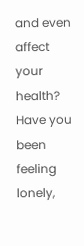and even affect your health?  Have you been feeling lonely,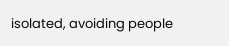isolated, avoiding people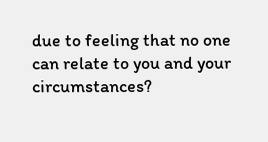due to feeling that no one can relate to you and your circumstances?